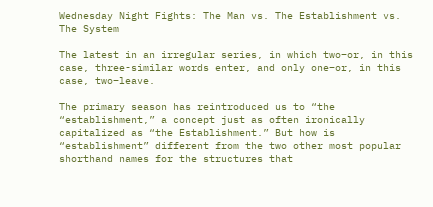Wednesday Night Fights: The Man vs. The Establishment vs. The System

The latest in an irregular series, in which two–or, in this case, three-similar words enter, and only one–or, in this case, two–leave.

The primary season has reintroduced us to “the “establishment,” a concept just as often ironically capitalized as “the Establishment.” But how is “establishment” different from the two other most popular shorthand names for the structures that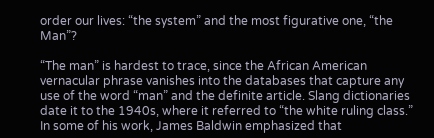order our lives: “the system” and the most figurative one, “the Man”?

“The man” is hardest to trace, since the African American vernacular phrase vanishes into the databases that capture any use of the word “man” and the definite article. Slang dictionaries date it to the 1940s, where it referred to “the white ruling class.” In some of his work, James Baldwin emphasized that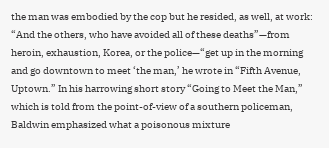the man was embodied by the cop but he resided, as well, at work: “And the others, who have avoided all of these deaths”—from heroin, exhaustion, Korea, or the police—“get up in the morning and go downtown to meet ‘the man,’ he wrote in “Fifth Avenue, Uptown.” In his harrowing short story “Going to Meet the Man,” which is told from the point-of-view of a southern policeman, Baldwin emphasized what a poisonous mixture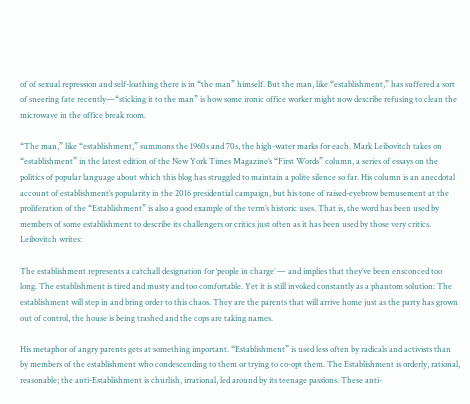of of sexual repression and self-loathing there is in “the man” himself. But the man, like “establishment,” has suffered a sort of sneering fate recently—“sticking it to the man” is how some ironic office worker might now describe refusing to clean the microwave in the office break room.

“The man,” like “establishment,” summons the 1960s and 70s, the high-water marks for each. Mark Leibovitch takes on “establishment” in the latest edition of the New York Times Magazine’s “First Words” column, a series of essays on the politics of popular language about which this blog has struggled to maintain a polite silence so far. His column is an anecdotal account of establishment’s popularity in the 2016 presidential campaign, but his tone of raised-eyebrow bemusement at the proliferation of the “Establishment” is also a good example of the term’s historic uses. That is, the word has been used by members of some establishment to describe its challengers or critics just often as it has been used by those very critics. Leibovitch writes:

The establishment represents a catchall designation for ‘people in charge’ — and implies that they’ve been ensconced too long. The establishment is tired and musty and too comfortable. Yet it is still invoked constantly as a phantom solution: The establishment will step in and bring order to this chaos. They are the parents that will arrive home just as the party has grown out of control, the house is being trashed and the cops are taking names.

His metaphor of angry parents gets at something important. “Establishment” is used less often by radicals and activists than by members of the establishment who condescending to them or trying to co-opt them. The Establishment is orderly, rational, reasonable; the anti-Establishment is churlish, irrational, led around by its teenage passions. These anti-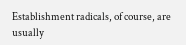Establishment radicals, of course, are usually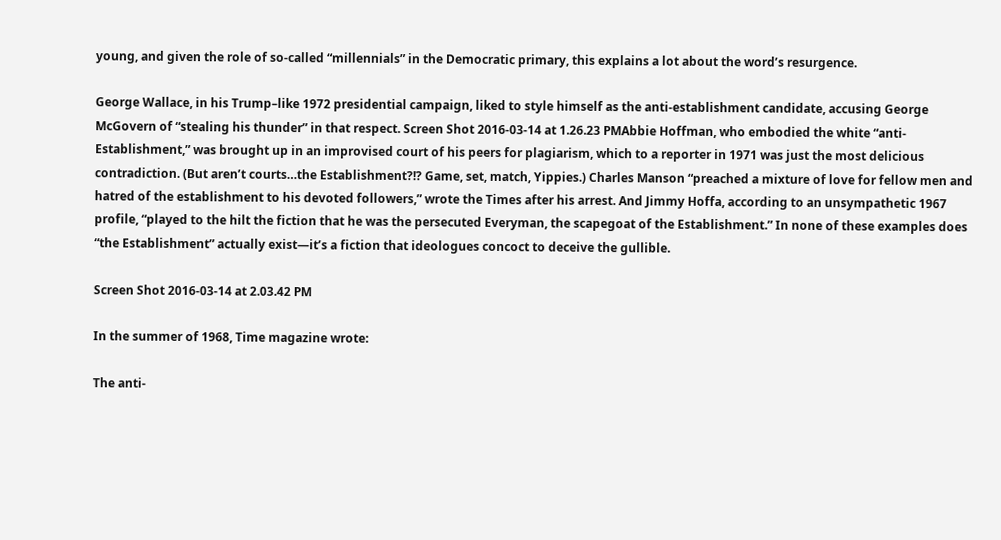young, and given the role of so-called “millennials” in the Democratic primary, this explains a lot about the word’s resurgence.

George Wallace, in his Trump–like 1972 presidential campaign, liked to style himself as the anti-establishment candidate, accusing George McGovern of “stealing his thunder” in that respect. Screen Shot 2016-03-14 at 1.26.23 PMAbbie Hoffman, who embodied the white “anti-Establishment,” was brought up in an improvised court of his peers for plagiarism, which to a reporter in 1971 was just the most delicious contradiction. (But aren’t courts…the Establishment?!? Game, set, match, Yippies.) Charles Manson “preached a mixture of love for fellow men and hatred of the establishment to his devoted followers,” wrote the Times after his arrest. And Jimmy Hoffa, according to an unsympathetic 1967 profile, “played to the hilt the fiction that he was the persecuted Everyman, the scapegoat of the Establishment.” In none of these examples does “the Establishment” actually exist—it’s a fiction that ideologues concoct to deceive the gullible.

Screen Shot 2016-03-14 at 2.03.42 PM

In the summer of 1968, Time magazine wrote:

The anti-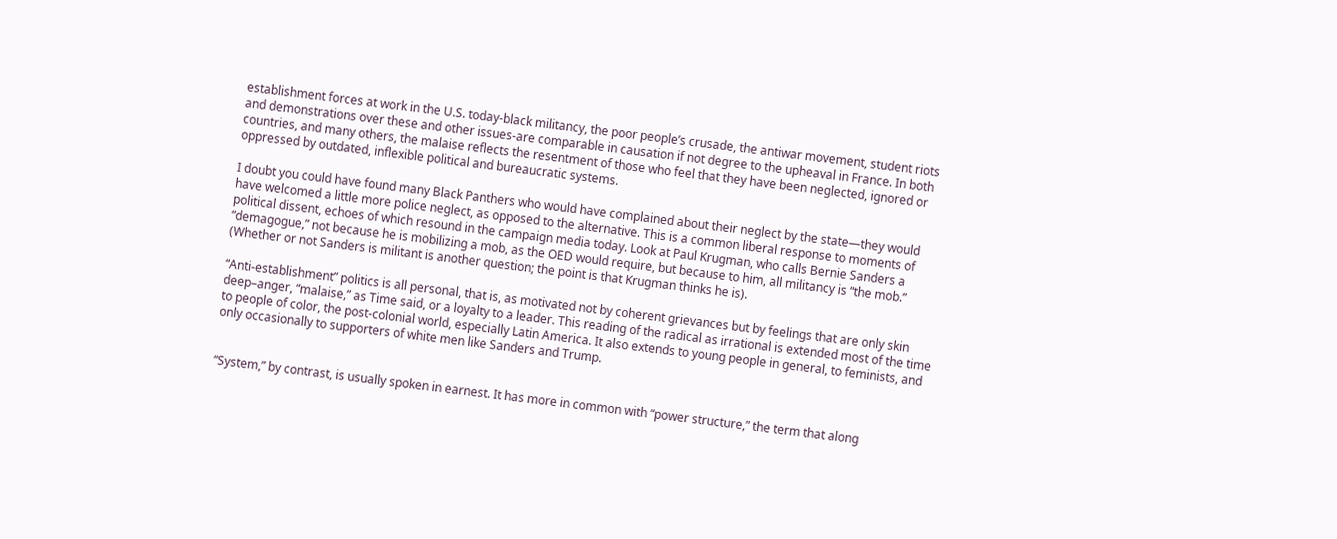establishment forces at work in the U.S. today-black militancy, the poor people’s crusade, the antiwar movement, student riots and demonstrations over these and other issues-are comparable in causation if not degree to the upheaval in France. In both countries, and many others, the malaise reflects the resentment of those who feel that they have been neglected, ignored or oppressed by outdated, inflexible political and bureaucratic systems.

I doubt you could have found many Black Panthers who would have complained about their neglect by the state—they would have welcomed a little more police neglect, as opposed to the alternative. This is a common liberal response to moments of political dissent, echoes of which resound in the campaign media today. Look at Paul Krugman, who calls Bernie Sanders a “demagogue,” not because he is mobilizing a mob, as the OED would require, but because to him, all militancy is “the mob.” (Whether or not Sanders is militant is another question; the point is that Krugman thinks he is).

“Anti-establishment” politics is all personal, that is, as motivated not by coherent grievances but by feelings that are only skin deep–anger, “malaise,” as Time said, or a loyalty to a leader. This reading of the radical as irrational is extended most of the time to people of color, the post-colonial world, especially Latin America. It also extends to young people in general, to feminists, and only occasionally to supporters of white men like Sanders and Trump.


“System,” by contrast, is usually spoken in earnest. It has more in common with “power structure,” the term that along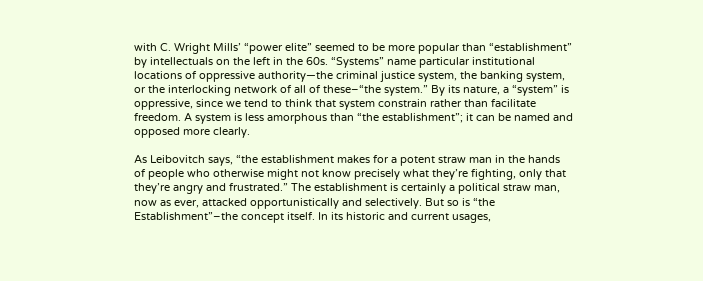with C. Wright Mills’ “power elite” seemed to be more popular than “establishment” by intellectuals on the left in the 60s. “Systems” name particular institutional locations of oppressive authority—the criminal justice system, the banking system, or the interlocking network of all of these–“the system.” By its nature, a “system” is oppressive, since we tend to think that system constrain rather than facilitate freedom. A system is less amorphous than “the establishment”; it can be named and opposed more clearly.

As Leibovitch says, “the establishment makes for a potent straw man in the hands of people who otherwise might not know precisely what they’re fighting, only that they’re angry and frustrated.” The establishment is certainly a political straw man, now as ever, attacked opportunistically and selectively. But so is “the Establishment”–the concept itself. In its historic and current usages,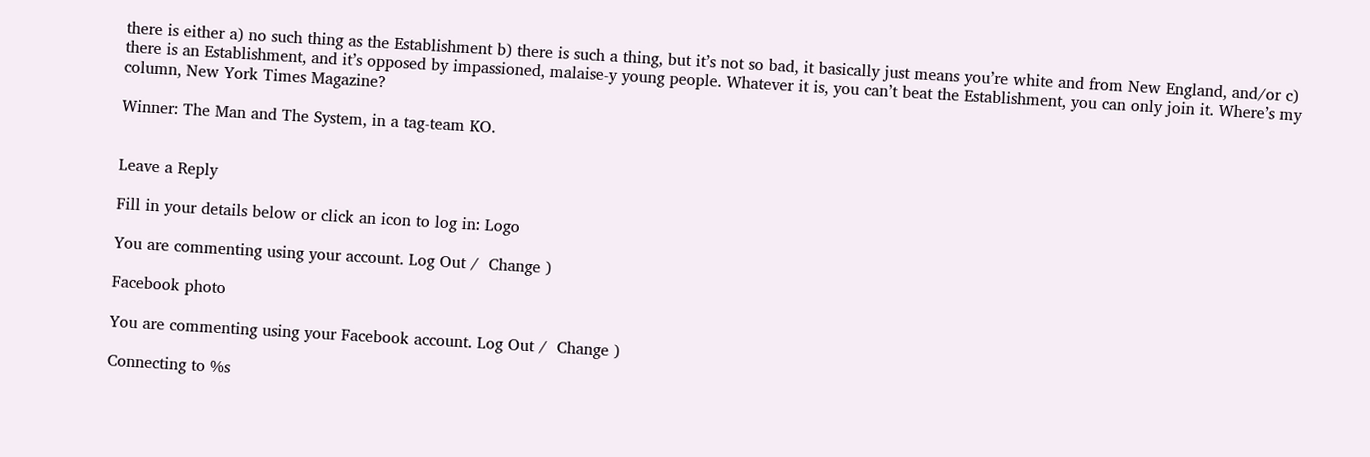there is either a) no such thing as the Establishment b) there is such a thing, but it’s not so bad, it basically just means you’re white and from New England, and/or c) there is an Establishment, and it’s opposed by impassioned, malaise-y young people. Whatever it is, you can’t beat the Establishment, you can only join it. Where’s my column, New York Times Magazine?

Winner: The Man and The System, in a tag-team KO.


Leave a Reply

Fill in your details below or click an icon to log in: Logo

You are commenting using your account. Log Out /  Change )

Facebook photo

You are commenting using your Facebook account. Log Out /  Change )

Connecting to %s